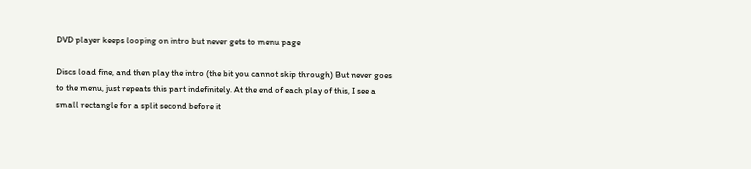DVD player keeps looping on intro but never gets to menu page

Discs load fine, and then play the intro (the bit you cannot skip through) But never goes to the menu, just repeats this part indefinitely. At the end of each play of this, I see a small rectangle for a split second before it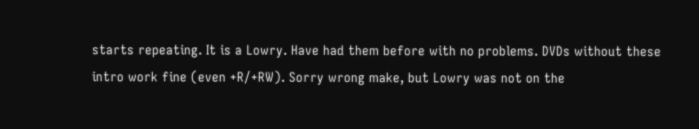starts repeating. It is a Lowry. Have had them before with no problems. DVDs without these intro work fine (even +R/+RW). Sorry wrong make, but Lowry was not on the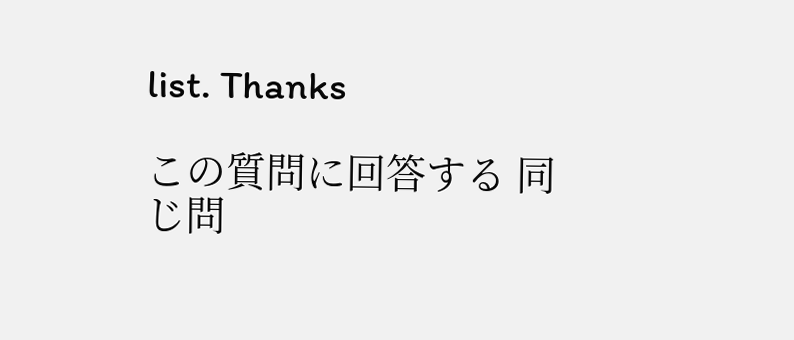list. Thanks

この質問に回答する 同じ問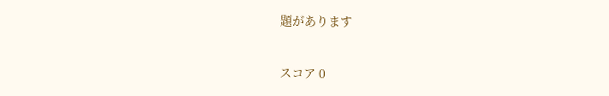題があります


スコア 0